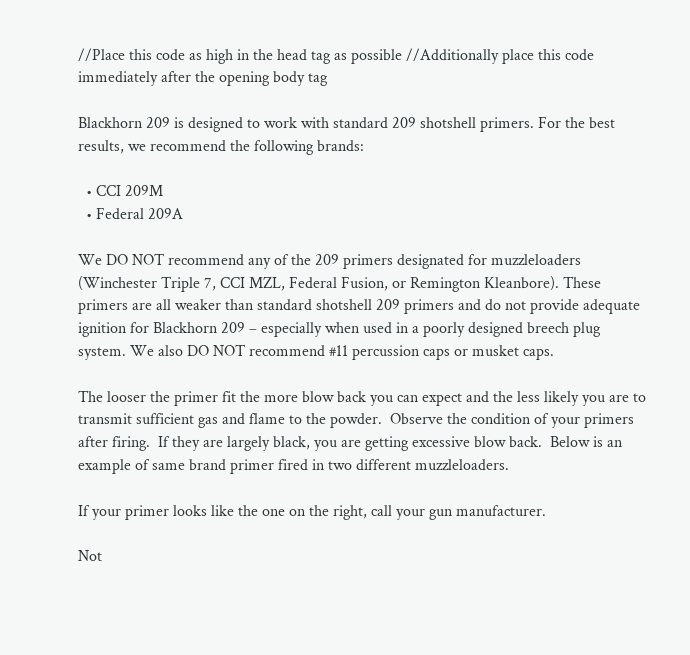//Place this code as high in the head tag as possible //Additionally place this code immediately after the opening body tag

Blackhorn 209 is designed to work with standard 209 shotshell primers. For the best results, we recommend the following brands:

  • CCI 209M
  • Federal 209A

We DO NOT recommend any of the 209 primers designated for muzzleloaders (Winchester Triple 7, CCI MZL, Federal Fusion, or Remington Kleanbore). These primers are all weaker than standard shotshell 209 primers and do not provide adequate ignition for Blackhorn 209 – especially when used in a poorly designed breech plug system. We also DO NOT recommend #11 percussion caps or musket caps.

The looser the primer fit the more blow back you can expect and the less likely you are to transmit sufficient gas and flame to the powder.  Observe the condition of your primers after firing.  If they are largely black, you are getting excessive blow back.  Below is an example of same brand primer fired in two different muzzleloaders.

If your primer looks like the one on the right, call your gun manufacturer.

Not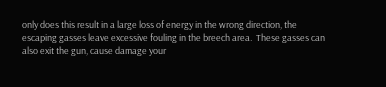only does this result in a large loss of energy in the wrong direction, the escaping gasses leave excessive fouling in the breech area.  These gasses can also exit the gun, cause damage your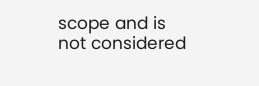scope and is not considered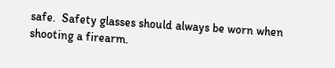safe.  Safety glasses should always be worn when shooting a firearm.